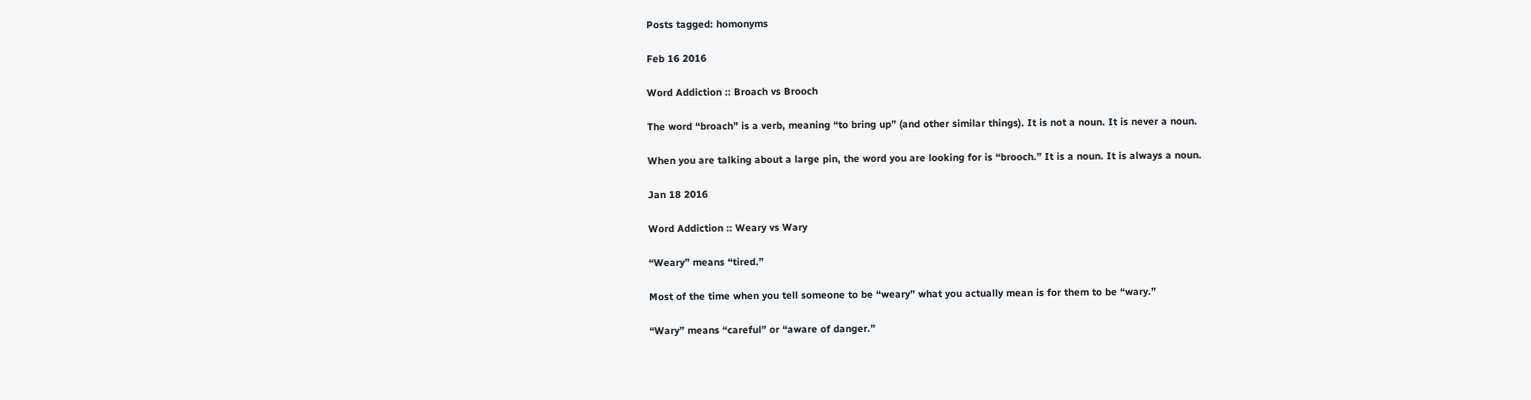Posts tagged: homonyms

Feb 16 2016

Word Addiction :: Broach vs Brooch

The word “broach” is a verb, meaning “to bring up” (and other similar things). It is not a noun. It is never a noun.

When you are talking about a large pin, the word you are looking for is “brooch.” It is a noun. It is always a noun.

Jan 18 2016

Word Addiction :: Weary vs Wary

“Weary” means “tired.”

Most of the time when you tell someone to be “weary” what you actually mean is for them to be “wary.”

“Wary” means “careful” or “aware of danger.”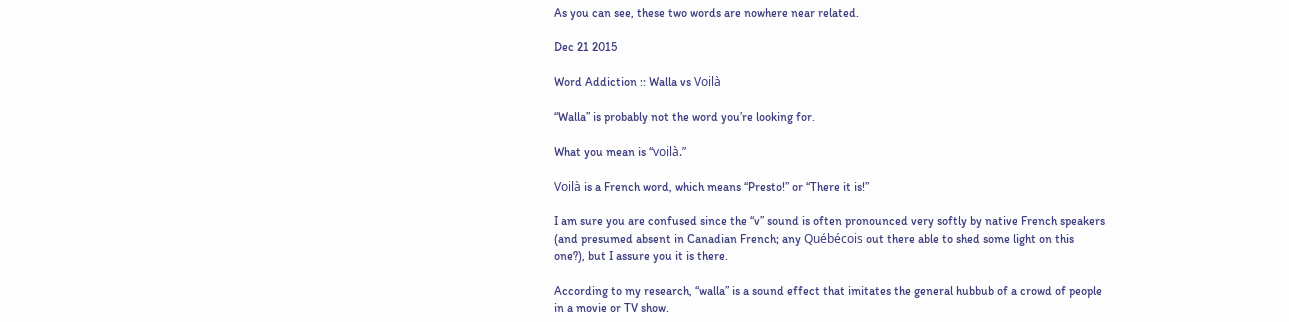As you can see, these two words are nowhere near related.

Dec 21 2015

Word Addiction :: Walla vs Voilà

“Walla” is probably not the word you’re looking for.

What you mean is “voilà.”

Voilà is a French word, which means “Presto!” or “There it is!”

I am sure you are confused since the “v” sound is often pronounced very softly by native French speakers (and presumed absent in Canadian French; any Québécois out there able to shed some light on this one?), but I assure you it is there.

According to my research, “walla” is a sound effect that imitates the general hubbub of a crowd of people in a movie or TV show.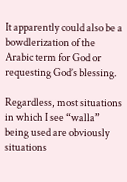It apparently could also be a bowdlerization of the Arabic term for God or requesting God’s blessing.

Regardless, most situations in which I see “walla” being used are obviously situations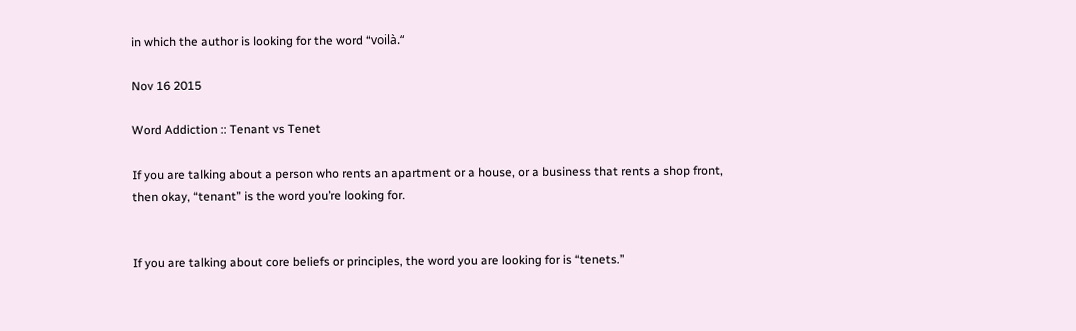in which the author is looking for the word “voilà.“

Nov 16 2015

Word Addiction :: Tenant vs Tenet

If you are talking about a person who rents an apartment or a house, or a business that rents a shop front, then okay, “tenant” is the word you’re looking for.


If you are talking about core beliefs or principles, the word you are looking for is “tenets.”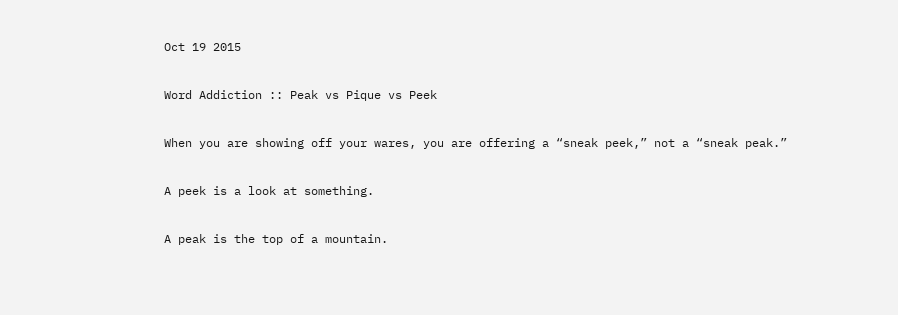Oct 19 2015

Word Addiction :: Peak vs Pique vs Peek

When you are showing off your wares, you are offering a “sneak peek,” not a “sneak peak.”

A peek is a look at something.

A peak is the top of a mountain.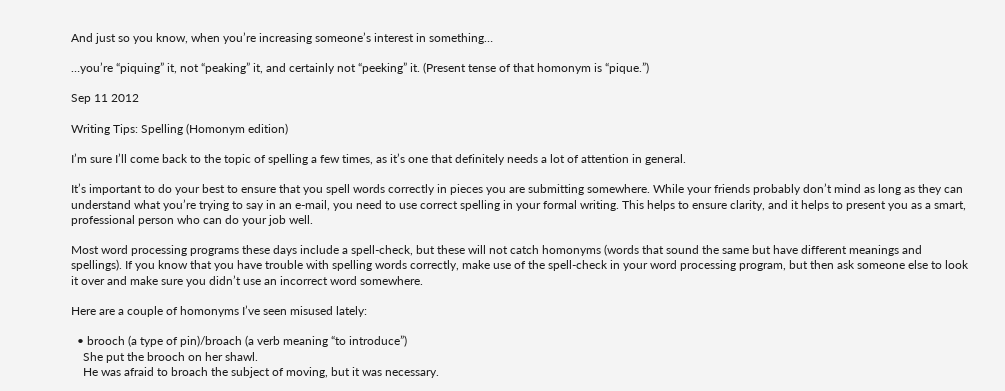And just so you know, when you’re increasing someone’s interest in something…

…you’re “piquing” it, not “peaking” it, and certainly not “peeking” it. (Present tense of that homonym is “pique.”)

Sep 11 2012

Writing Tips: Spelling (Homonym edition)

I’m sure I’ll come back to the topic of spelling a few times, as it’s one that definitely needs a lot of attention in general.

It’s important to do your best to ensure that you spell words correctly in pieces you are submitting somewhere. While your friends probably don’t mind as long as they can understand what you’re trying to say in an e-mail, you need to use correct spelling in your formal writing. This helps to ensure clarity, and it helps to present you as a smart, professional person who can do your job well.

Most word processing programs these days include a spell-check, but these will not catch homonyms (words that sound the same but have different meanings and spellings). If you know that you have trouble with spelling words correctly, make use of the spell-check in your word processing program, but then ask someone else to look it over and make sure you didn’t use an incorrect word somewhere.

Here are a couple of homonyms I’ve seen misused lately:

  • brooch (a type of pin)/broach (a verb meaning “to introduce”)
    She put the brooch on her shawl.
    He was afraid to broach the subject of moving, but it was necessary.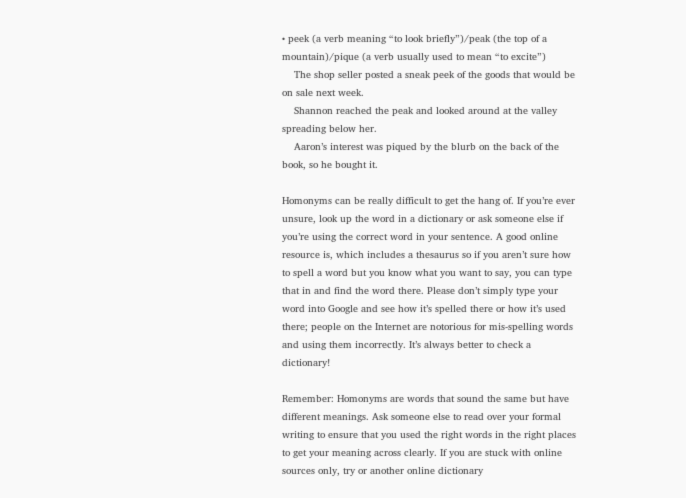• peek (a verb meaning “to look briefly”)/peak (the top of a mountain)/pique (a verb usually used to mean “to excite”)
    The shop seller posted a sneak peek of the goods that would be on sale next week.
    Shannon reached the peak and looked around at the valley spreading below her.
    Aaron’s interest was piqued by the blurb on the back of the book, so he bought it.

Homonyms can be really difficult to get the hang of. If you’re ever unsure, look up the word in a dictionary or ask someone else if you’re using the correct word in your sentence. A good online resource is, which includes a thesaurus so if you aren’t sure how to spell a word but you know what you want to say, you can type that in and find the word there. Please don’t simply type your word into Google and see how it’s spelled there or how it’s used there; people on the Internet are notorious for mis-spelling words and using them incorrectly. It’s always better to check a dictionary!

Remember: Homonyms are words that sound the same but have different meanings. Ask someone else to read over your formal writing to ensure that you used the right words in the right places to get your meaning across clearly. If you are stuck with online sources only, try or another online dictionary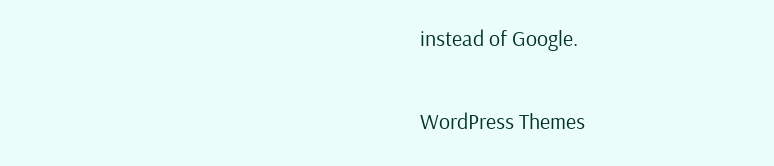instead of Google.

WordPress Themes